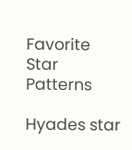Favorite Star Patterns

Hyades star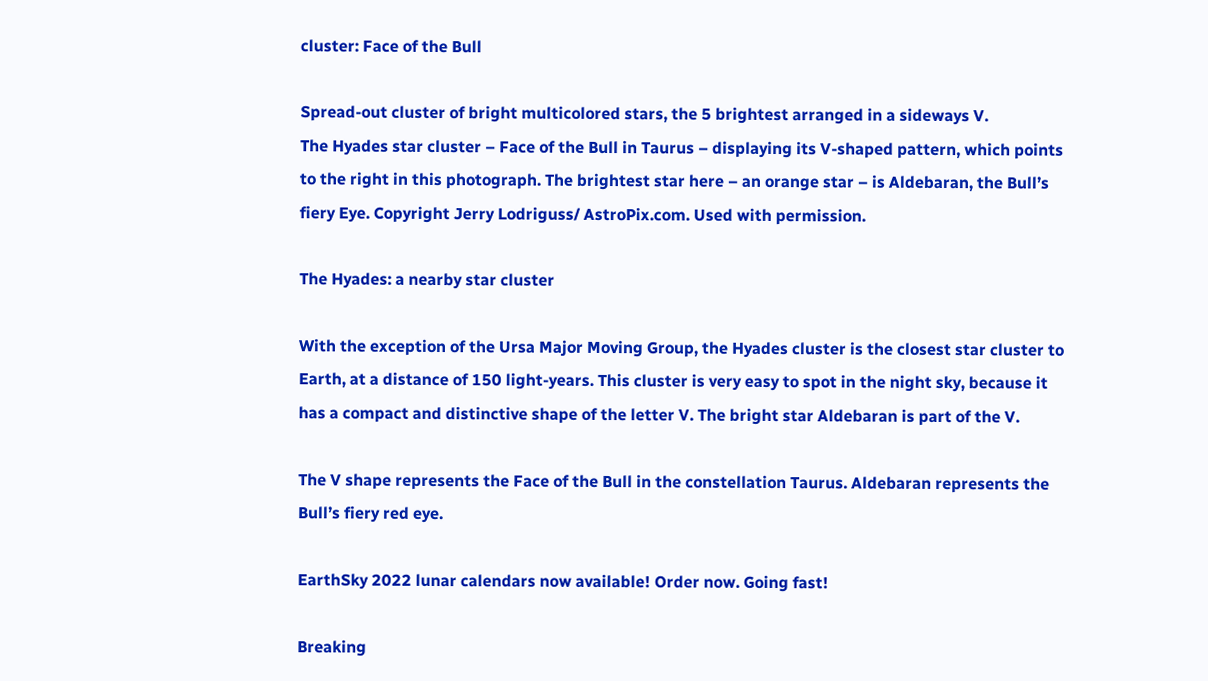cluster: Face of the Bull

Spread-out cluster of bright multicolored stars, the 5 brightest arranged in a sideways V.
The Hyades star cluster – Face of the Bull in Taurus – displaying its V-shaped pattern, which points to the right in this photograph. The brightest star here – an orange star – is Aldebaran, the Bull’s fiery Eye. Copyright Jerry Lodriguss/ AstroPix.com. Used with permission.

The Hyades: a nearby star cluster

With the exception of the Ursa Major Moving Group, the Hyades cluster is the closest star cluster to Earth, at a distance of 150 light-years. This cluster is very easy to spot in the night sky, because it has a compact and distinctive shape of the letter V. The bright star Aldebaran is part of the V.

The V shape represents the Face of the Bull in the constellation Taurus. Aldebaran represents the Bull’s fiery red eye.

EarthSky 2022 lunar calendars now available! Order now. Going fast!

Breaking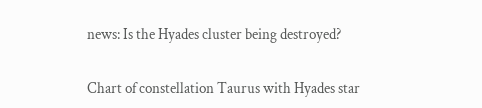news: Is the Hyades cluster being destroyed?

Chart of constellation Taurus with Hyades star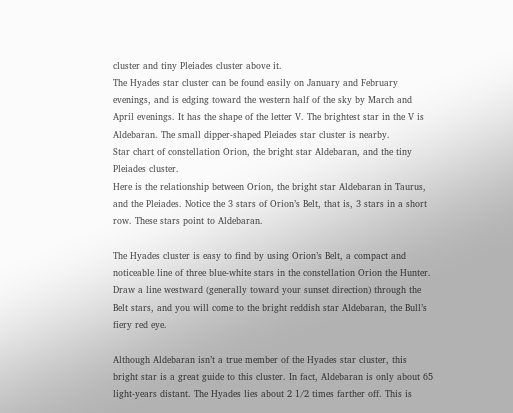cluster and tiny Pleiades cluster above it.
The Hyades star cluster can be found easily on January and February evenings, and is edging toward the western half of the sky by March and April evenings. It has the shape of the letter V. The brightest star in the V is Aldebaran. The small dipper-shaped Pleiades star cluster is nearby.
Star chart of constellation Orion, the bright star Aldebaran, and the tiny Pleiades cluster.
Here is the relationship between Orion, the bright star Aldebaran in Taurus, and the Pleiades. Notice the 3 stars of Orion’s Belt, that is, 3 stars in a short row. These stars point to Aldebaran.

The Hyades cluster is easy to find by using Orion’s Belt, a compact and noticeable line of three blue-white stars in the constellation Orion the Hunter. Draw a line westward (generally toward your sunset direction) through the Belt stars, and you will come to the bright reddish star Aldebaran, the Bull’s fiery red eye.

Although Aldebaran isn’t a true member of the Hyades star cluster, this bright star is a great guide to this cluster. In fact, Aldebaran is only about 65 light-years distant. The Hyades lies about 2 1/2 times farther off. This is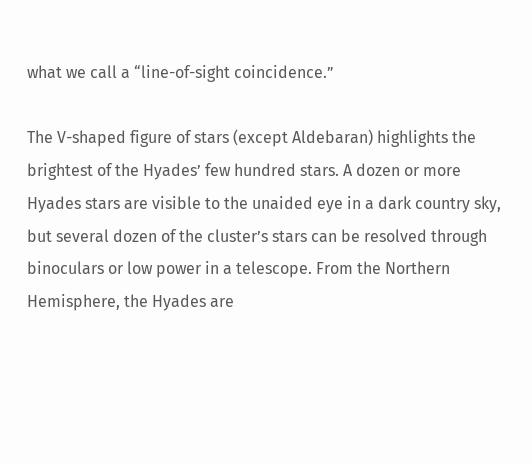what we call a “line-of-sight coincidence.”

The V-shaped figure of stars (except Aldebaran) highlights the brightest of the Hyades’ few hundred stars. A dozen or more Hyades stars are visible to the unaided eye in a dark country sky, but several dozen of the cluster’s stars can be resolved through binoculars or low power in a telescope. From the Northern Hemisphere, the Hyades are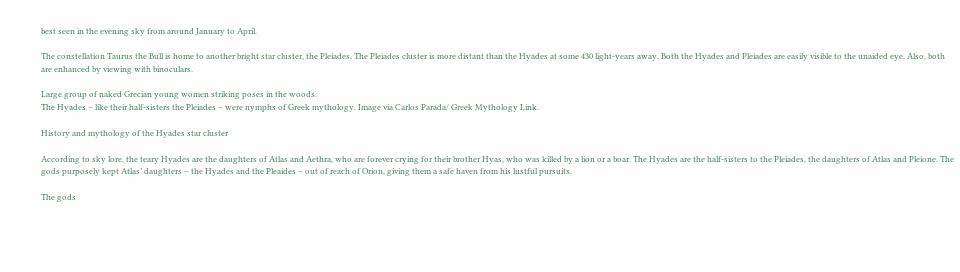best seen in the evening sky from around January to April.

The constellation Taurus the Bull is home to another bright star cluster, the Pleiades. The Pleiades cluster is more distant than the Hyades at some 430 light-years away. Both the Hyades and Pleiades are easily visible to the unaided eye. Also, both are enhanced by viewing with binoculars.

Large group of naked Grecian young women striking poses in the woods.
The Hyades – like their half-sisters the Pleiades – were nymphs of Greek mythology. Image via Carlos Parada/ Greek Mythology Link.

History and mythology of the Hyades star cluster

According to sky lore, the teary Hyades are the daughters of Atlas and Aethra, who are forever crying for their brother Hyas, who was killed by a lion or a boar. The Hyades are the half-sisters to the Pleiades, the daughters of Atlas and Pleione. The gods purposely kept Atlas’ daughters – the Hyades and the Pleaides – out of reach of Orion, giving them a safe haven from his lustful pursuits.

The gods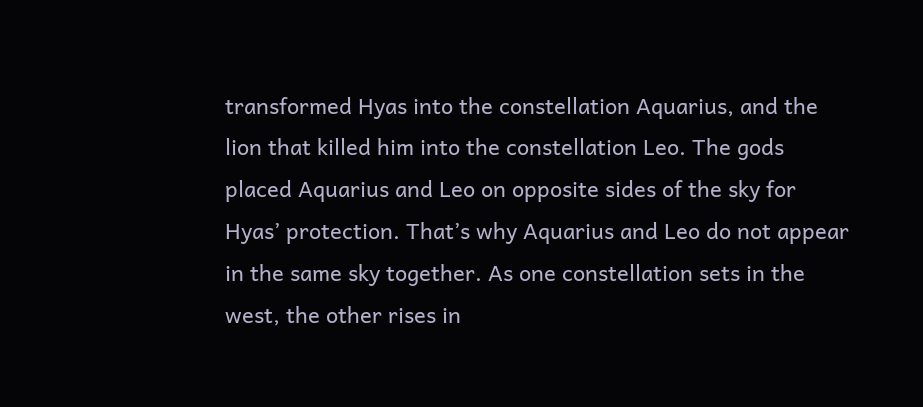transformed Hyas into the constellation Aquarius, and the lion that killed him into the constellation Leo. The gods placed Aquarius and Leo on opposite sides of the sky for Hyas’ protection. That’s why Aquarius and Leo do not appear in the same sky together. As one constellation sets in the west, the other rises in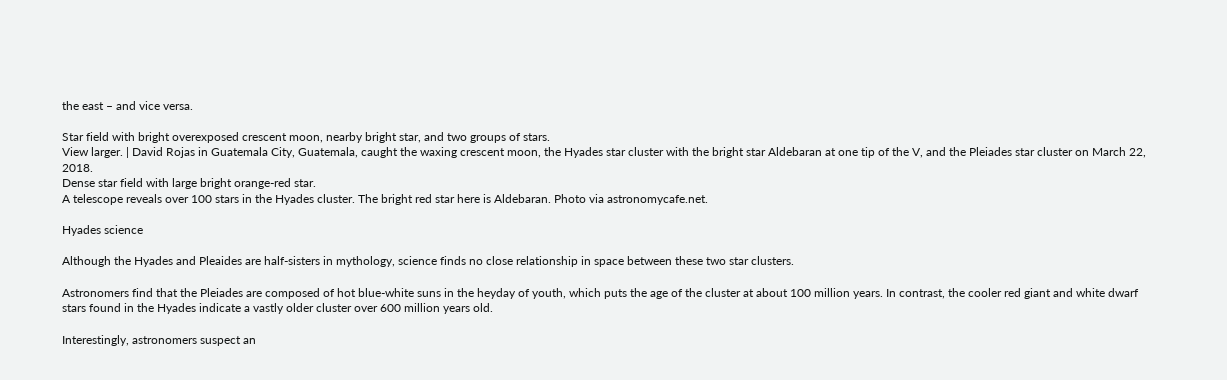the east – and vice versa.

Star field with bright overexposed crescent moon, nearby bright star, and two groups of stars.
View larger. | David Rojas in Guatemala City, Guatemala, caught the waxing crescent moon, the Hyades star cluster with the bright star Aldebaran at one tip of the V, and the Pleiades star cluster on March 22, 2018.
Dense star field with large bright orange-red star.
A telescope reveals over 100 stars in the Hyades cluster. The bright red star here is Aldebaran. Photo via astronomycafe.net.

Hyades science

Although the Hyades and Pleaides are half-sisters in mythology, science finds no close relationship in space between these two star clusters.

Astronomers find that the Pleiades are composed of hot blue-white suns in the heyday of youth, which puts the age of the cluster at about 100 million years. In contrast, the cooler red giant and white dwarf stars found in the Hyades indicate a vastly older cluster over 600 million years old.

Interestingly, astronomers suspect an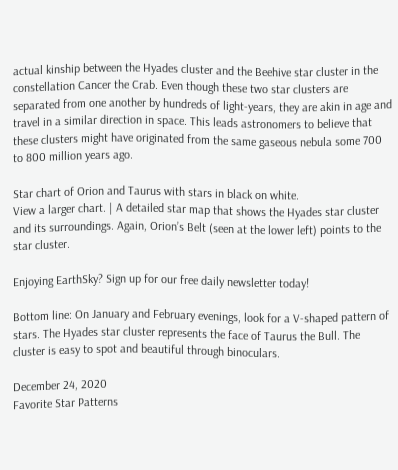actual kinship between the Hyades cluster and the Beehive star cluster in the constellation Cancer the Crab. Even though these two star clusters are separated from one another by hundreds of light-years, they are akin in age and travel in a similar direction in space. This leads astronomers to believe that these clusters might have originated from the same gaseous nebula some 700 to 800 million years ago.

Star chart of Orion and Taurus with stars in black on white.
View a larger chart. | A detailed star map that shows the Hyades star cluster and its surroundings. Again, Orion’s Belt (seen at the lower left) points to the star cluster.

Enjoying EarthSky? Sign up for our free daily newsletter today!

Bottom line: On January and February evenings, look for a V-shaped pattern of stars. The Hyades star cluster represents the face of Taurus the Bull. The cluster is easy to spot and beautiful through binoculars.

December 24, 2020
Favorite Star Patterns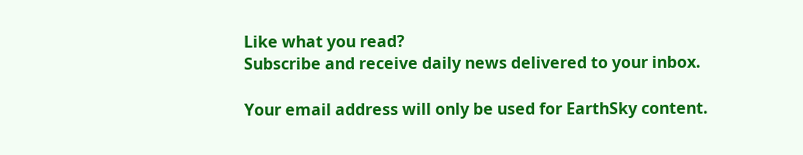Like what you read?
Subscribe and receive daily news delivered to your inbox.

Your email address will only be used for EarthSky content.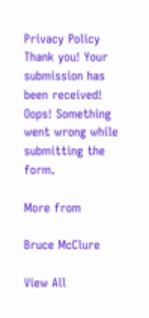Privacy Policy
Thank you! Your submission has been received!
Oops! Something went wrong while submitting the form.

More from

Bruce McClure

View All